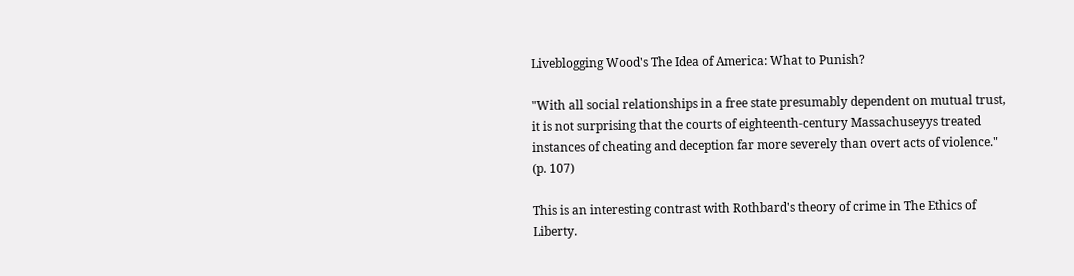Liveblogging Wood's The Idea of America: What to Punish?

"With all social relationships in a free state presumably dependent on mutual trust, it is not surprising that the courts of eighteenth-century Massachuseyys treated instances of cheating and deception far more severely than overt acts of violence." (p. 107)

This is an interesting contrast with Rothbard's theory of crime in The Ethics of Liberty.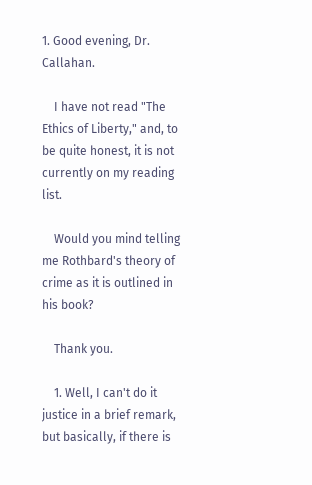1. Good evening, Dr. Callahan.

    I have not read "The Ethics of Liberty," and, to be quite honest, it is not currently on my reading list.

    Would you mind telling me Rothbard's theory of crime as it is outlined in his book?

    Thank you.

    1. Well, I can't do it justice in a brief remark, but basically, if there is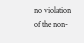no violation of the non-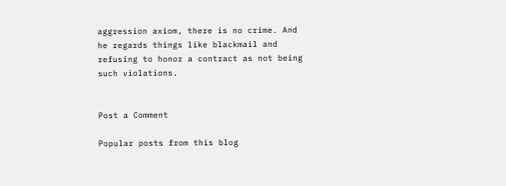aggression axiom, there is no crime. And he regards things like blackmail and refusing to honor a contract as not being such violations.


Post a Comment

Popular posts from this blog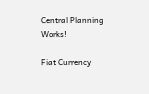Central Planning Works!

Fiat Currency